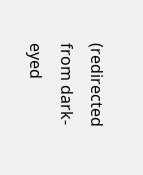(redirected from dark-eyed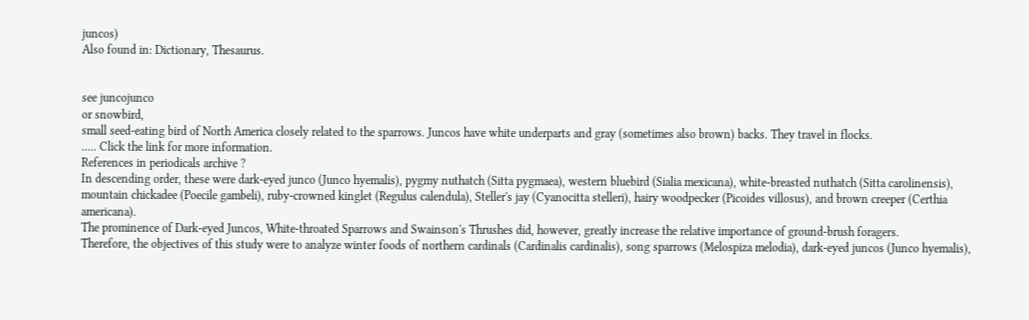juncos)
Also found in: Dictionary, Thesaurus.


see juncojunco
or snowbird,
small seed-eating bird of North America closely related to the sparrows. Juncos have white underparts and gray (sometimes also brown) backs. They travel in flocks.
..... Click the link for more information.
References in periodicals archive ?
In descending order, these were dark-eyed junco (Junco hyemalis), pygmy nuthatch (Sitta pygmaea), western bluebird (Sialia mexicana), white-breasted nuthatch (Sitta carolinensis), mountain chickadee (Poecile gambeli), ruby-crowned kinglet (Regulus calendula), Steller's jay (Cyanocitta stelleri), hairy woodpecker (Picoides villosus), and brown creeper (Certhia americana).
The prominence of Dark-eyed Juncos, White-throated Sparrows and Swainson's Thrushes did, however, greatly increase the relative importance of ground-brush foragers.
Therefore, the objectives of this study were to analyze winter foods of northern cardinals (Cardinalis cardinalis), song sparrows (Melospiza melodia), dark-eyed juncos (Junco hyemalis),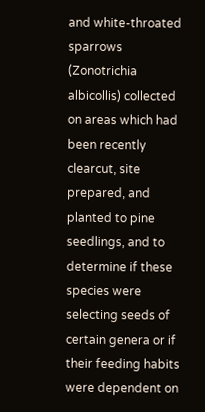and white-throated sparrows (Zonotrichia albicollis) collected on areas which had been recently clearcut, site prepared, and planted to pine seedlings, and to determine if these species were selecting seeds of certain genera or if their feeding habits were dependent on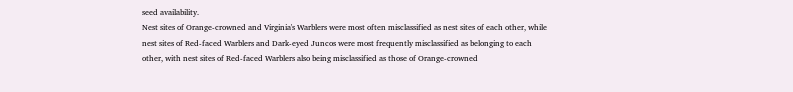seed availability.
Nest sites of Orange-crowned and Virginia's Warblers were most often misclassified as nest sites of each other, while nest sites of Red-faced Warblers and Dark-eyed Juncos were most frequently misclassified as belonging to each other, with nest sites of Red-faced Warblers also being misclassified as those of Orange-crowned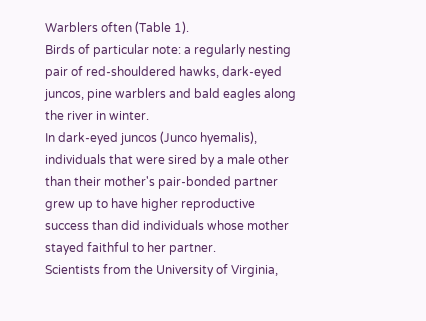Warblers often (Table 1).
Birds of particular note: a regularly nesting pair of red-shouldered hawks, dark-eyed juncos, pine warblers and bald eagles along the river in winter.
In dark-eyed juncos (Junco hyemalis), individuals that were sired by a male other than their mother's pair-bonded partner grew up to have higher reproductive success than did individuals whose mother stayed faithful to her partner.
Scientists from the University of Virginia,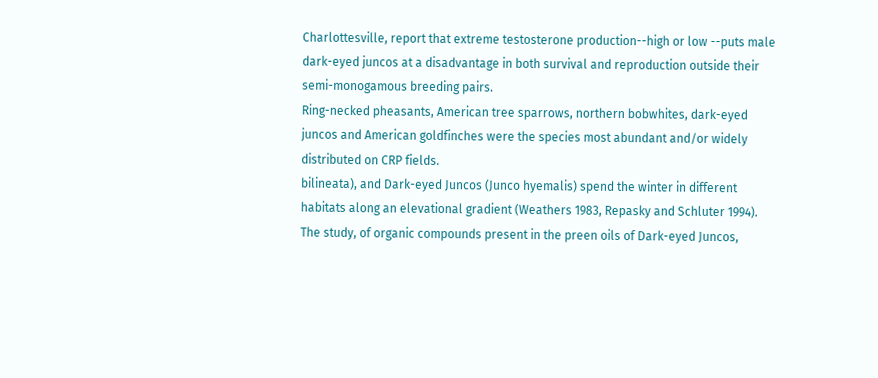Charlottesville, report that extreme testosterone production--high or low --puts male dark-eyed juncos at a disadvantage in both survival and reproduction outside their semi-monogamous breeding pairs.
Ring-necked pheasants, American tree sparrows, northern bobwhites, dark-eyed juncos and American goldfinches were the species most abundant and/or widely distributed on CRP fields.
bilineata), and Dark-eyed Juncos (Junco hyemalis) spend the winter in different habitats along an elevational gradient (Weathers 1983, Repasky and Schluter 1994).
The study, of organic compounds present in the preen oils of Dark-eyed Juncos,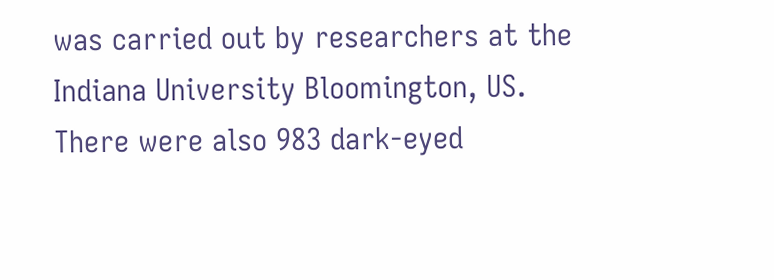was carried out by researchers at the Indiana University Bloomington, US.
There were also 983 dark-eyed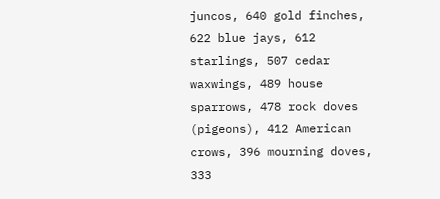juncos, 640 gold finches, 622 blue jays, 612 starlings, 507 cedar waxwings, 489 house sparrows, 478 rock doves (pigeons), 412 American crows, 396 mourning doves, 333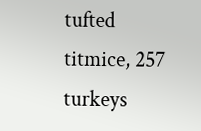tufted titmice, 257 turkeys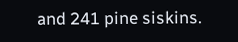and 241 pine siskins.